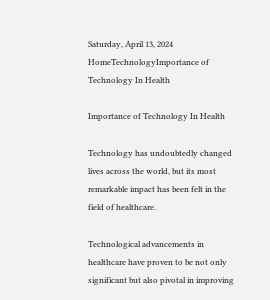Saturday, April 13, 2024
HomeTechnologyImportance of Technology In Health

Importance of Technology In Health

Technology has undoubtedly changed lives across the world, but its most remarkable impact has been felt in the field of healthcare.

Technological advancements in healthcare have proven to be not only significant but also pivotal in improving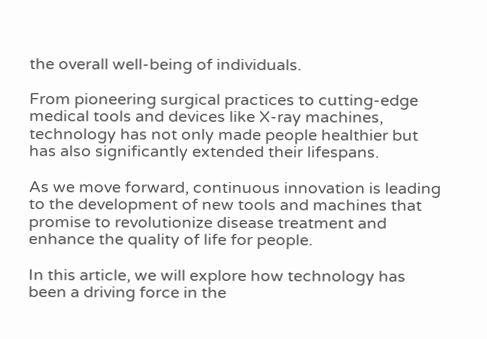the overall well-being of individuals.

From pioneering surgical practices to cutting-edge medical tools and devices like X-ray machines, technology has not only made people healthier but has also significantly extended their lifespans.

As we move forward, continuous innovation is leading to the development of new tools and machines that promise to revolutionize disease treatment and enhance the quality of life for people.

In this article, we will explore how technology has been a driving force in the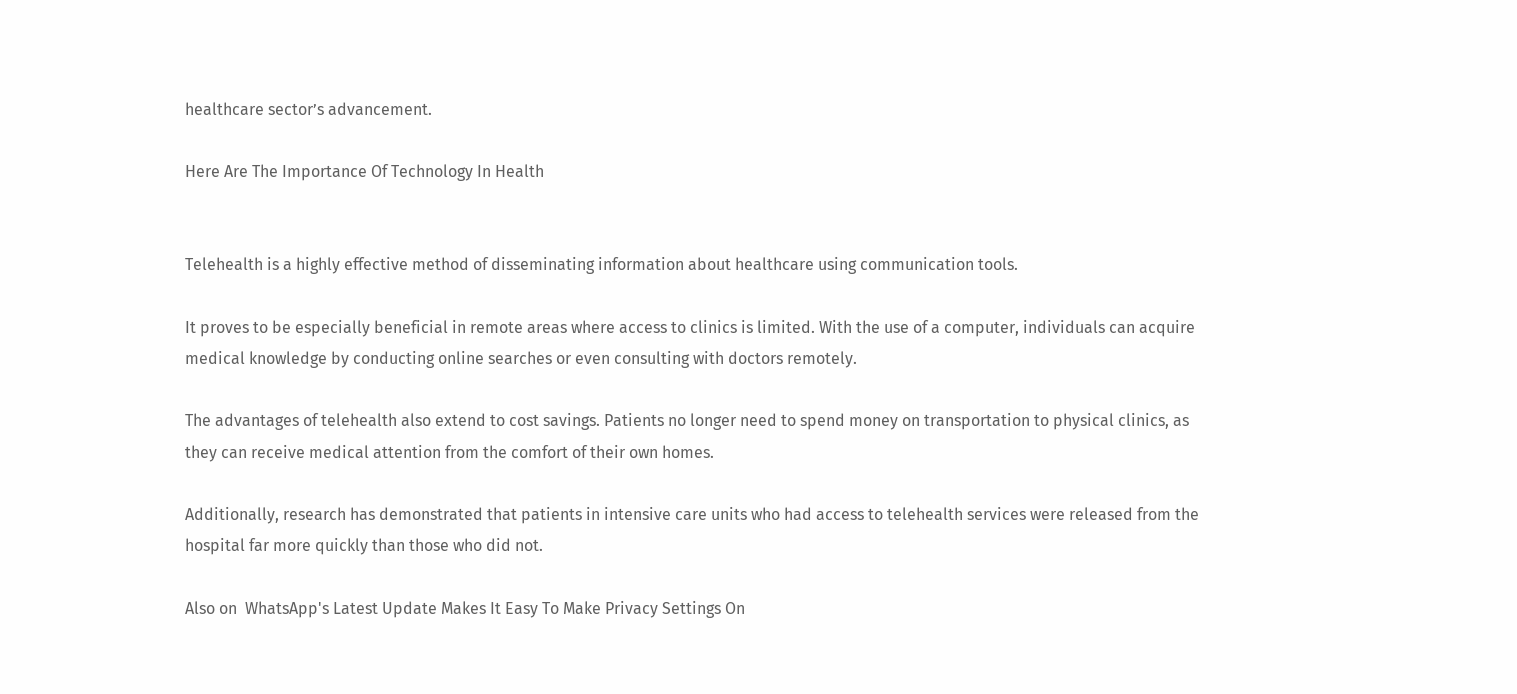healthcare sector’s advancement.

Here Are The Importance Of Technology In Health


Telehealth is a highly effective method of disseminating information about healthcare using communication tools.

It proves to be especially beneficial in remote areas where access to clinics is limited. With the use of a computer, individuals can acquire medical knowledge by conducting online searches or even consulting with doctors remotely.

The advantages of telehealth also extend to cost savings. Patients no longer need to spend money on transportation to physical clinics, as they can receive medical attention from the comfort of their own homes.

Additionally, research has demonstrated that patients in intensive care units who had access to telehealth services were released from the hospital far more quickly than those who did not.

Also on  WhatsApp's Latest Update Makes It Easy To Make Privacy Settings On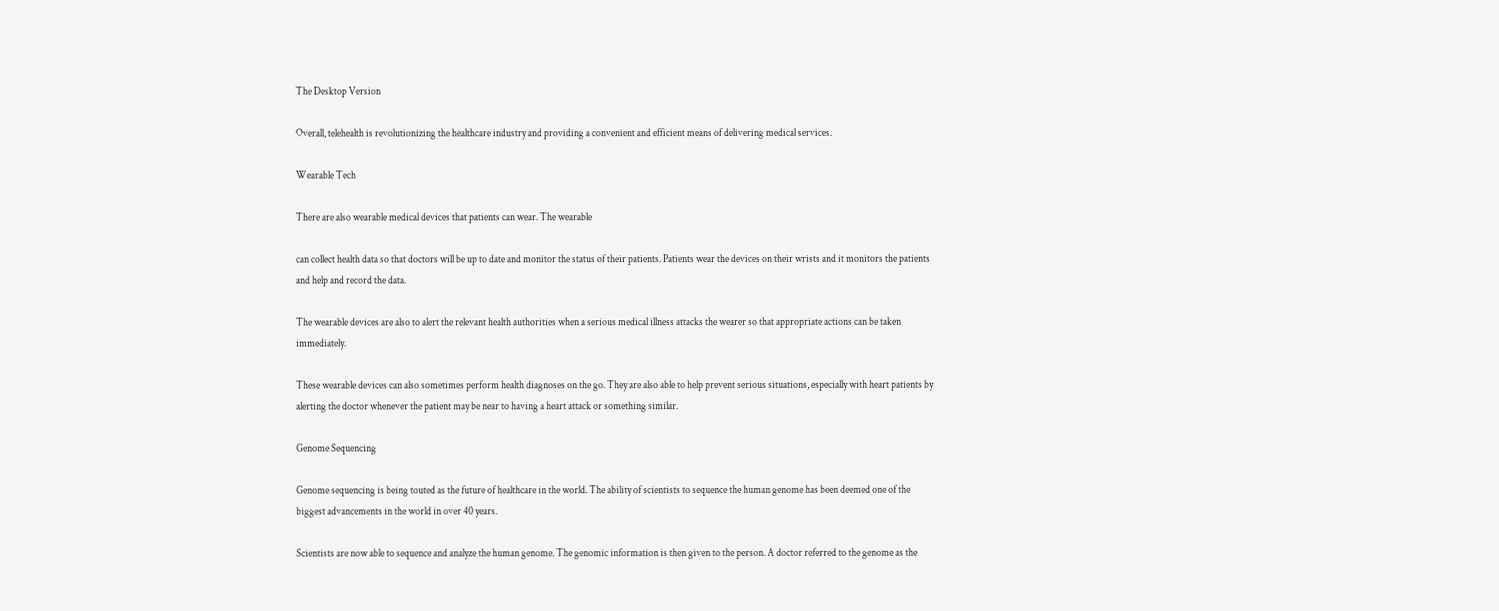The Desktop Version

Overall, telehealth is revolutionizing the healthcare industry and providing a convenient and efficient means of delivering medical services.

Wearable Tech

There are also wearable medical devices that patients can wear. The wearable

can collect health data so that doctors will be up to date and monitor the status of their patients. Patients wear the devices on their wrists and it monitors the patients and help and record the data.

The wearable devices are also to alert the relevant health authorities when a serious medical illness attacks the wearer so that appropriate actions can be taken immediately.

These wearable devices can also sometimes perform health diagnoses on the go. They are also able to help prevent serious situations, especially with heart patients by alerting the doctor whenever the patient may be near to having a heart attack or something similar.

Genome Sequencing

Genome sequencing is being touted as the future of healthcare in the world. The ability of scientists to sequence the human genome has been deemed one of the biggest advancements in the world in over 40 years.

Scientists are now able to sequence and analyze the human genome. The genomic information is then given to the person. A doctor referred to the genome as the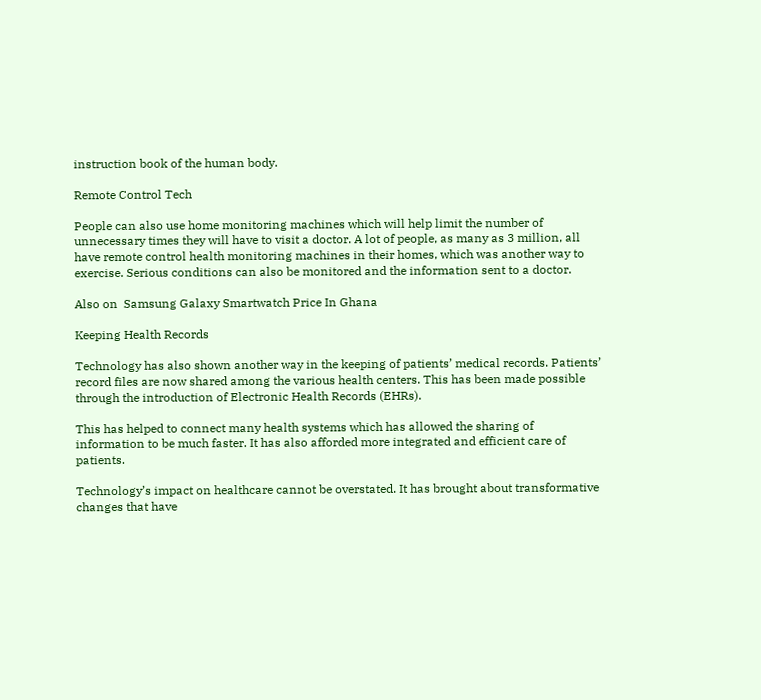instruction book of the human body.

Remote Control Tech

People can also use home monitoring machines which will help limit the number of unnecessary times they will have to visit a doctor. A lot of people, as many as 3 million, all have remote control health monitoring machines in their homes, which was another way to exercise. Serious conditions can also be monitored and the information sent to a doctor.

Also on  Samsung Galaxy Smartwatch Price In Ghana

Keeping Health Records

Technology has also shown another way in the keeping of patients’ medical records. Patients’ record files are now shared among the various health centers. This has been made possible through the introduction of Electronic Health Records (EHRs).

This has helped to connect many health systems which has allowed the sharing of information to be much faster. It has also afforded more integrated and efficient care of patients.

Technology’s impact on healthcare cannot be overstated. It has brought about transformative changes that have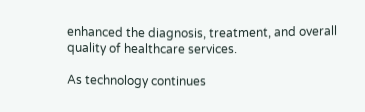enhanced the diagnosis, treatment, and overall quality of healthcare services.

As technology continues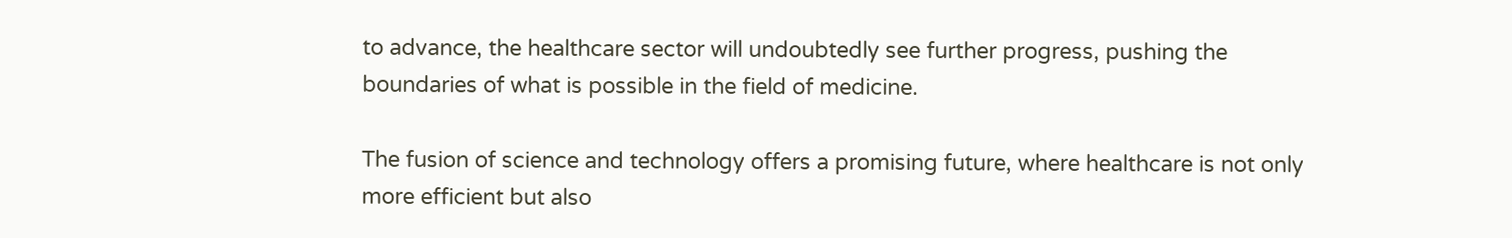to advance, the healthcare sector will undoubtedly see further progress, pushing the boundaries of what is possible in the field of medicine.

The fusion of science and technology offers a promising future, where healthcare is not only more efficient but also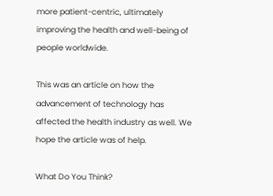more patient-centric, ultimately improving the health and well-being of people worldwide.

This was an article on how the advancement of technology has affected the health industry as well. We hope the article was of help.

What Do You Think?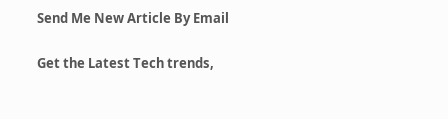Send Me New Article By Email

Get the Latest Tech trends,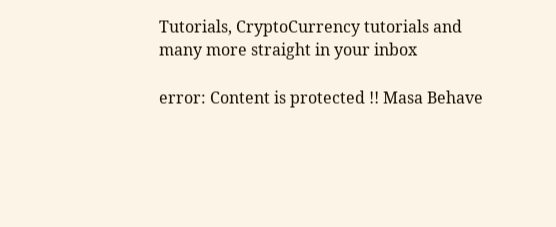Tutorials, CryptoCurrency tutorials and many more straight in your inbox

error: Content is protected !! Masa Behave